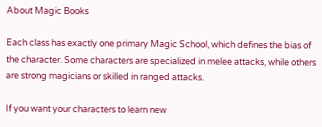About Magic Books

Each class has exactly one primary Magic School, which defines the bias of the character. Some characters are specialized in melee attacks, while others are strong magicians or skilled in ranged attacks.

If you want your characters to learn new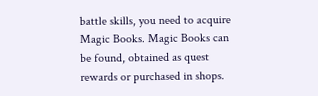battle skills, you need to acquire Magic Books. Magic Books can be found, obtained as quest rewards or purchased in shops.